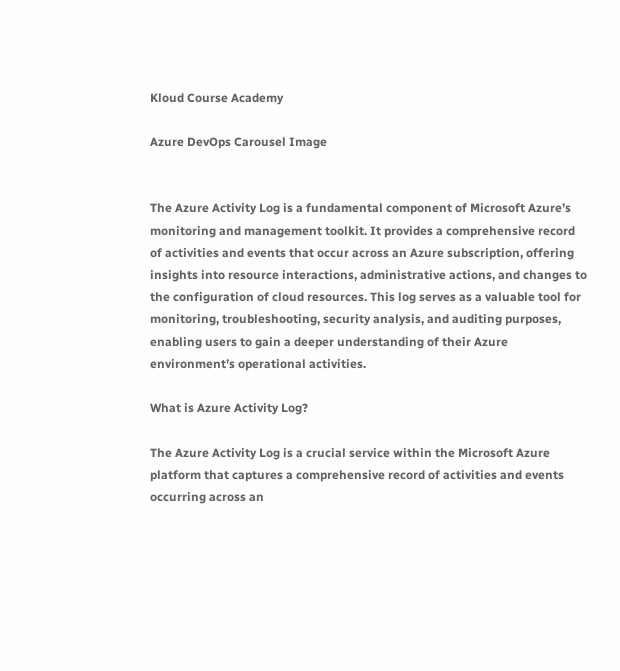Kloud Course Academy

Azure DevOps Carousel Image


The Azure Activity Log is a fundamental component of Microsoft Azure’s monitoring and management toolkit. It provides a comprehensive record of activities and events that occur across an Azure subscription, offering insights into resource interactions, administrative actions, and changes to the configuration of cloud resources. This log serves as a valuable tool for monitoring, troubleshooting, security analysis, and auditing purposes, enabling users to gain a deeper understanding of their Azure environment’s operational activities.

What is Azure Activity Log?

The Azure Activity Log is a crucial service within the Microsoft Azure platform that captures a comprehensive record of activities and events occurring across an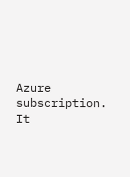Azure subscription. It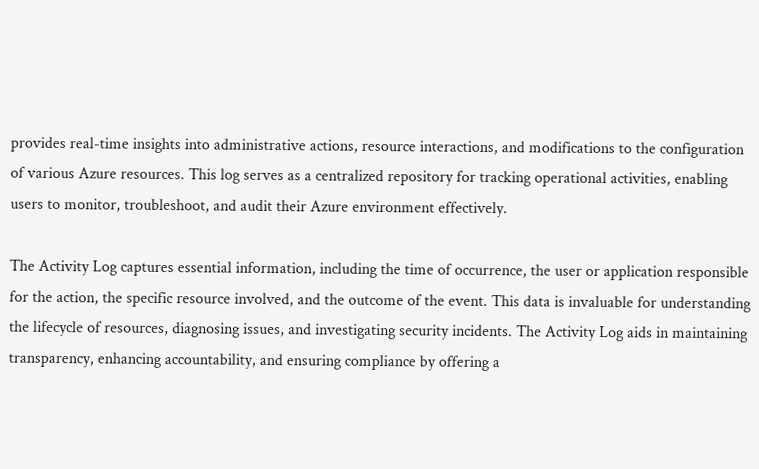provides real-time insights into administrative actions, resource interactions, and modifications to the configuration of various Azure resources. This log serves as a centralized repository for tracking operational activities, enabling users to monitor, troubleshoot, and audit their Azure environment effectively.

The Activity Log captures essential information, including the time of occurrence, the user or application responsible for the action, the specific resource involved, and the outcome of the event. This data is invaluable for understanding the lifecycle of resources, diagnosing issues, and investigating security incidents. The Activity Log aids in maintaining transparency, enhancing accountability, and ensuring compliance by offering a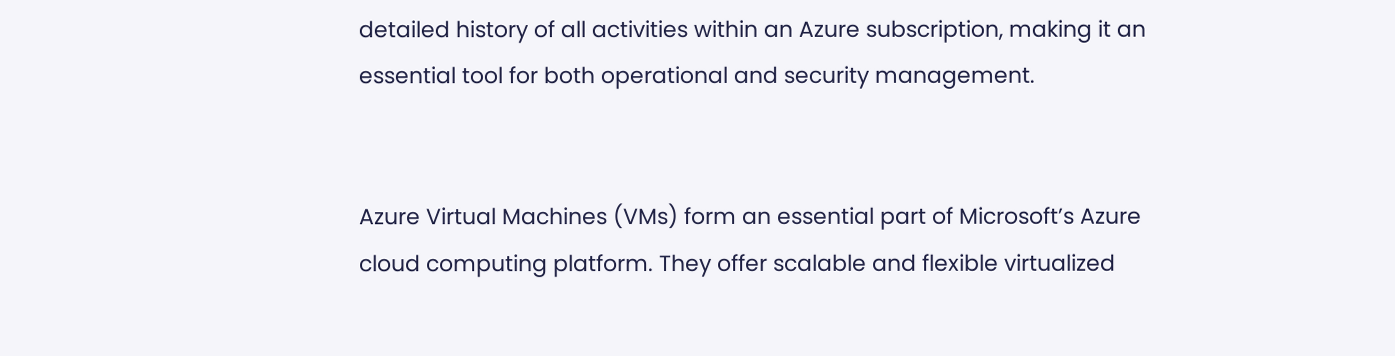detailed history of all activities within an Azure subscription, making it an essential tool for both operational and security management.


Azure Virtual Machines (VMs) form an essential part of Microsoft’s Azure cloud computing platform. They offer scalable and flexible virtualized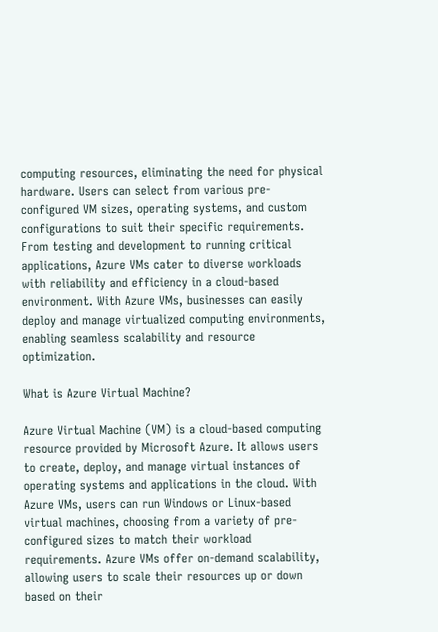computing resources, eliminating the need for physical hardware. Users can select from various pre-configured VM sizes, operating systems, and custom configurations to suit their specific requirements. From testing and development to running critical applications, Azure VMs cater to diverse workloads with reliability and efficiency in a cloud-based environment. With Azure VMs, businesses can easily deploy and manage virtualized computing environments, enabling seamless scalability and resource optimization.

What is Azure Virtual Machine?

Azure Virtual Machine (VM) is a cloud-based computing resource provided by Microsoft Azure. It allows users to create, deploy, and manage virtual instances of operating systems and applications in the cloud. With Azure VMs, users can run Windows or Linux-based virtual machines, choosing from a variety of pre-configured sizes to match their workload requirements. Azure VMs offer on-demand scalability, allowing users to scale their resources up or down based on their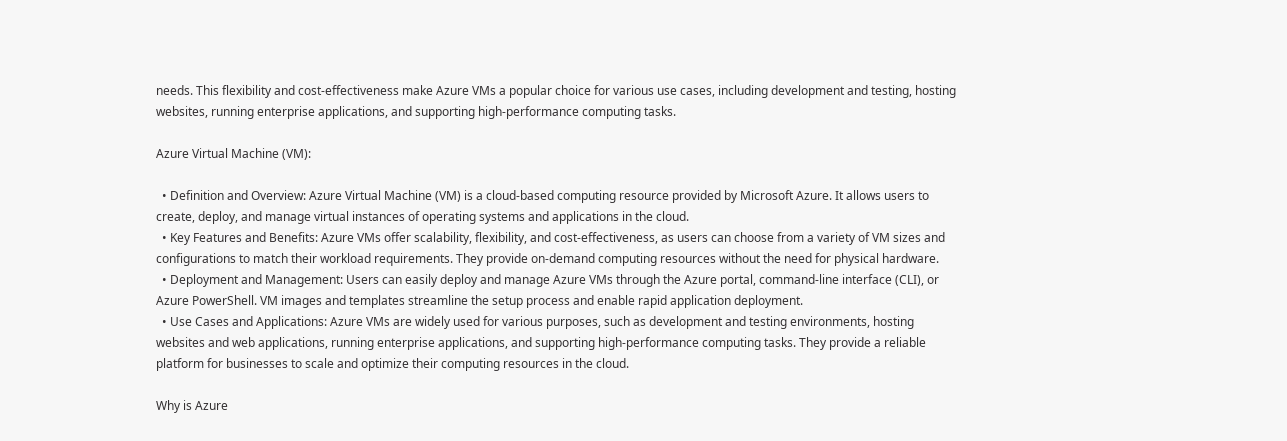needs. This flexibility and cost-effectiveness make Azure VMs a popular choice for various use cases, including development and testing, hosting websites, running enterprise applications, and supporting high-performance computing tasks.

Azure Virtual Machine (VM):

  • Definition and Overview: Azure Virtual Machine (VM) is a cloud-based computing resource provided by Microsoft Azure. It allows users to create, deploy, and manage virtual instances of operating systems and applications in the cloud.
  • Key Features and Benefits: Azure VMs offer scalability, flexibility, and cost-effectiveness, as users can choose from a variety of VM sizes and configurations to match their workload requirements. They provide on-demand computing resources without the need for physical hardware.
  • Deployment and Management: Users can easily deploy and manage Azure VMs through the Azure portal, command-line interface (CLI), or Azure PowerShell. VM images and templates streamline the setup process and enable rapid application deployment.
  • Use Cases and Applications: Azure VMs are widely used for various purposes, such as development and testing environments, hosting websites and web applications, running enterprise applications, and supporting high-performance computing tasks. They provide a reliable platform for businesses to scale and optimize their computing resources in the cloud.

Why is Azure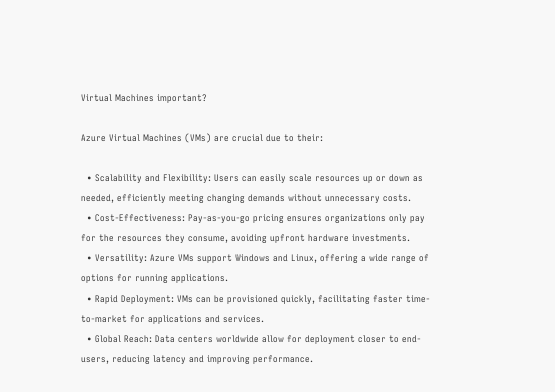Virtual Machines important?

Azure Virtual Machines (VMs) are crucial due to their:

  • Scalability and Flexibility: Users can easily scale resources up or down as needed, efficiently meeting changing demands without unnecessary costs.
  • Cost-Effectiveness: Pay-as-you-go pricing ensures organizations only pay for the resources they consume, avoiding upfront hardware investments.
  • Versatility: Azure VMs support Windows and Linux, offering a wide range of options for running applications.
  • Rapid Deployment: VMs can be provisioned quickly, facilitating faster time-to-market for applications and services.
  • Global Reach: Data centers worldwide allow for deployment closer to end-users, reducing latency and improving performance.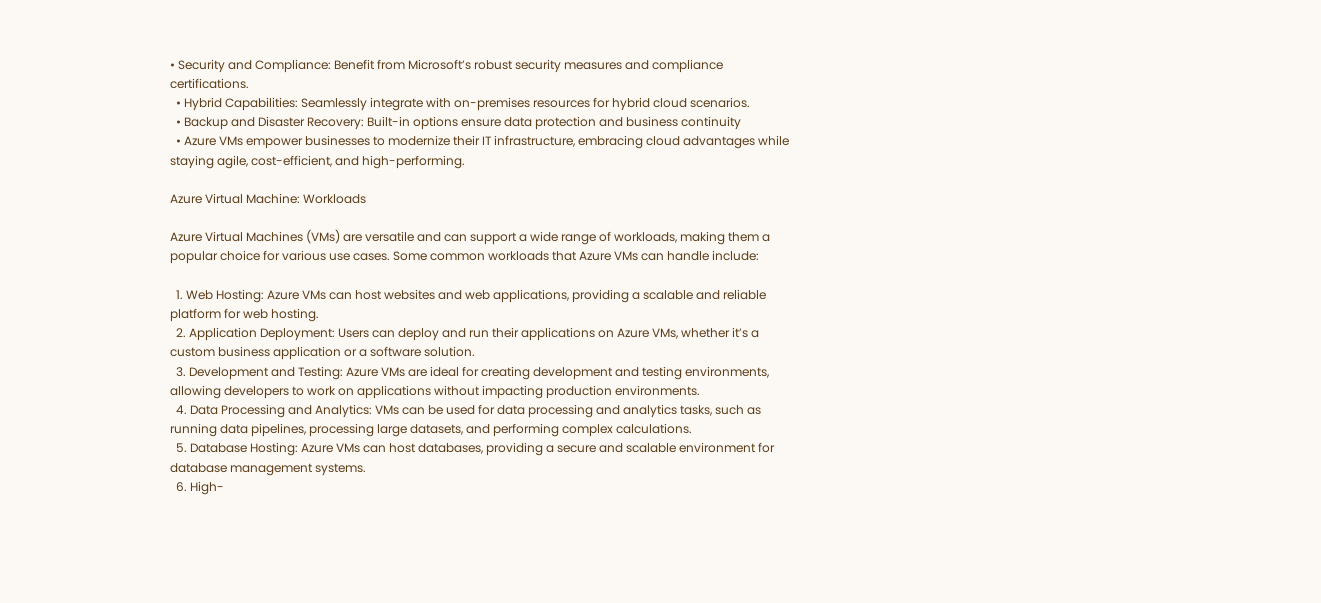• Security and Compliance: Benefit from Microsoft’s robust security measures and compliance certifications.
  • Hybrid Capabilities: Seamlessly integrate with on-premises resources for hybrid cloud scenarios.
  • Backup and Disaster Recovery: Built-in options ensure data protection and business continuity
  • Azure VMs empower businesses to modernize their IT infrastructure, embracing cloud advantages while staying agile, cost-efficient, and high-performing.

Azure Virtual Machine: Workloads

Azure Virtual Machines (VMs) are versatile and can support a wide range of workloads, making them a popular choice for various use cases. Some common workloads that Azure VMs can handle include:

  1. Web Hosting: Azure VMs can host websites and web applications, providing a scalable and reliable platform for web hosting.
  2. Application Deployment: Users can deploy and run their applications on Azure VMs, whether it’s a custom business application or a software solution.
  3. Development and Testing: Azure VMs are ideal for creating development and testing environments, allowing developers to work on applications without impacting production environments.
  4. Data Processing and Analytics: VMs can be used for data processing and analytics tasks, such as running data pipelines, processing large datasets, and performing complex calculations.
  5. Database Hosting: Azure VMs can host databases, providing a secure and scalable environment for database management systems.
  6. High-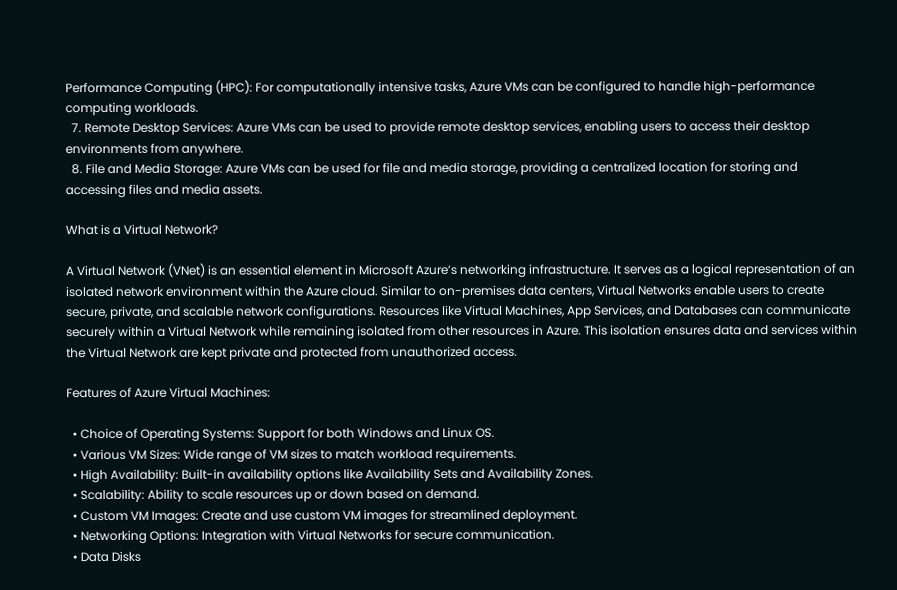Performance Computing (HPC): For computationally intensive tasks, Azure VMs can be configured to handle high-performance computing workloads.
  7. Remote Desktop Services: Azure VMs can be used to provide remote desktop services, enabling users to access their desktop environments from anywhere.
  8. File and Media Storage: Azure VMs can be used for file and media storage, providing a centralized location for storing and accessing files and media assets.

What is a Virtual Network?

A Virtual Network (VNet) is an essential element in Microsoft Azure’s networking infrastructure. It serves as a logical representation of an isolated network environment within the Azure cloud. Similar to on-premises data centers, Virtual Networks enable users to create secure, private, and scalable network configurations. Resources like Virtual Machines, App Services, and Databases can communicate securely within a Virtual Network while remaining isolated from other resources in Azure. This isolation ensures data and services within the Virtual Network are kept private and protected from unauthorized access.

Features of Azure Virtual Machines:

  • Choice of Operating Systems: Support for both Windows and Linux OS.
  • Various VM Sizes: Wide range of VM sizes to match workload requirements.
  • High Availability: Built-in availability options like Availability Sets and Availability Zones.
  • Scalability: Ability to scale resources up or down based on demand.
  • Custom VM Images: Create and use custom VM images for streamlined deployment.
  • Networking Options: Integration with Virtual Networks for secure communication.
  • Data Disks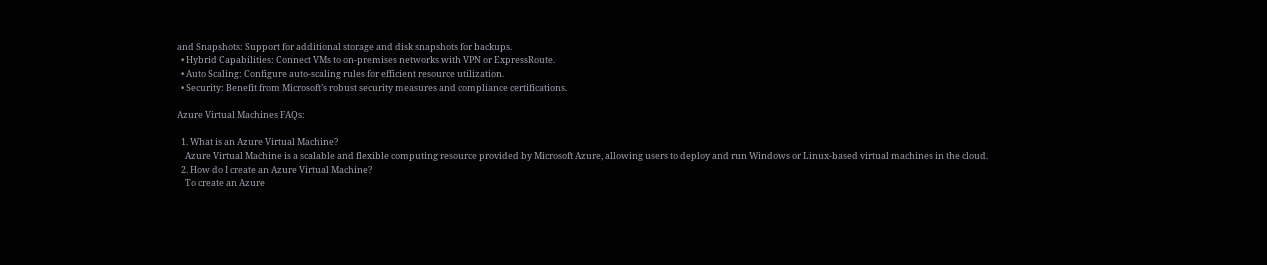and Snapshots: Support for additional storage and disk snapshots for backups.
  • Hybrid Capabilities: Connect VMs to on-premises networks with VPN or ExpressRoute.
  • Auto Scaling: Configure auto-scaling rules for efficient resource utilization.
  • Security: Benefit from Microsoft’s robust security measures and compliance certifications.

Azure Virtual Machines FAQs:

  1. What is an Azure Virtual Machine?
    Azure Virtual Machine is a scalable and flexible computing resource provided by Microsoft Azure, allowing users to deploy and run Windows or Linux-based virtual machines in the cloud.
  2. How do I create an Azure Virtual Machine?
    To create an Azure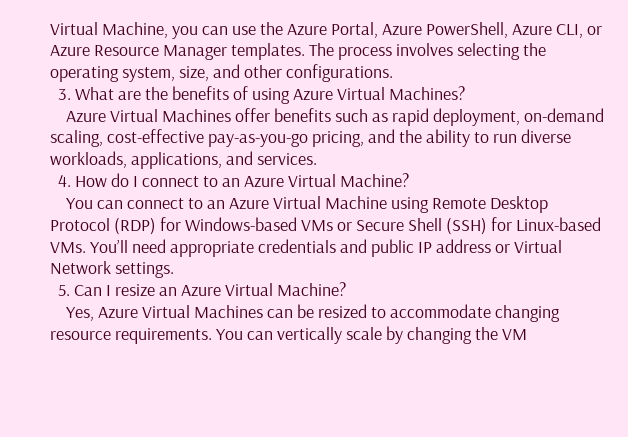Virtual Machine, you can use the Azure Portal, Azure PowerShell, Azure CLI, or Azure Resource Manager templates. The process involves selecting the operating system, size, and other configurations.
  3. What are the benefits of using Azure Virtual Machines?
    Azure Virtual Machines offer benefits such as rapid deployment, on-demand scaling, cost-effective pay-as-you-go pricing, and the ability to run diverse workloads, applications, and services.
  4. How do I connect to an Azure Virtual Machine?
    You can connect to an Azure Virtual Machine using Remote Desktop Protocol (RDP) for Windows-based VMs or Secure Shell (SSH) for Linux-based VMs. You’ll need appropriate credentials and public IP address or Virtual Network settings.
  5. Can I resize an Azure Virtual Machine?
    Yes, Azure Virtual Machines can be resized to accommodate changing resource requirements. You can vertically scale by changing the VM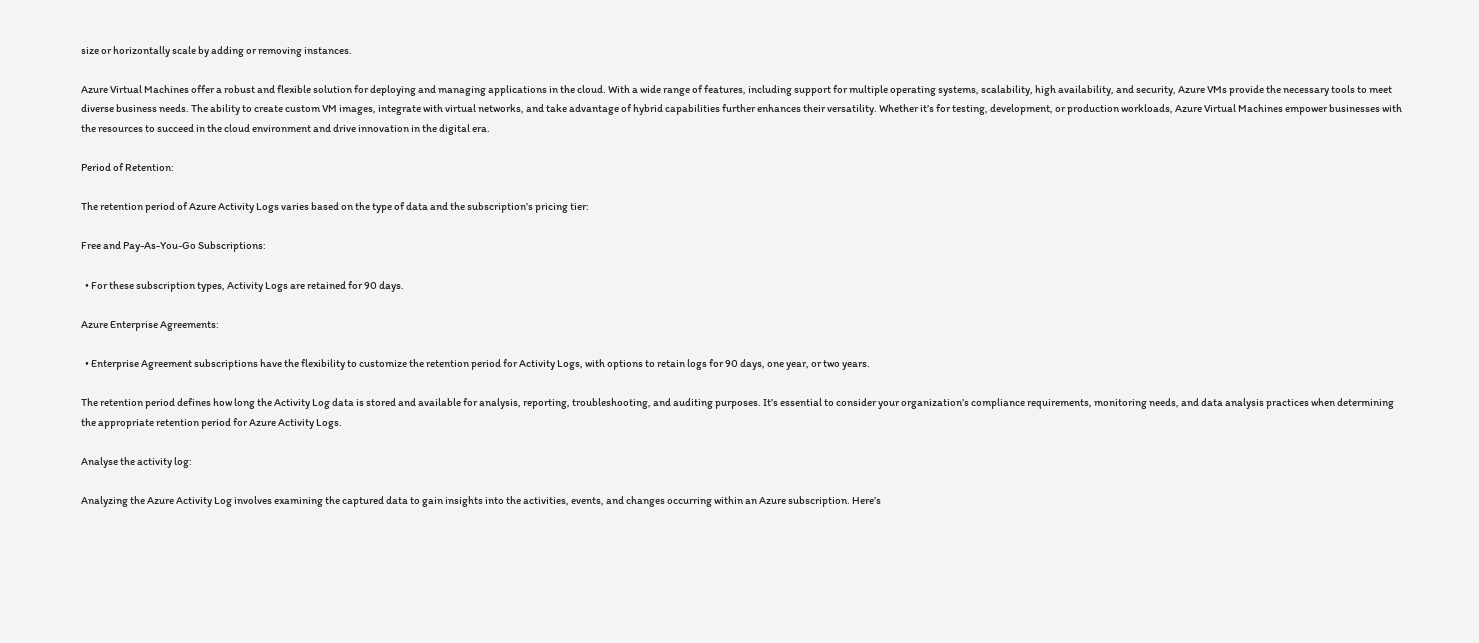size or horizontally scale by adding or removing instances.

Azure Virtual Machines offer a robust and flexible solution for deploying and managing applications in the cloud. With a wide range of features, including support for multiple operating systems, scalability, high availability, and security, Azure VMs provide the necessary tools to meet diverse business needs. The ability to create custom VM images, integrate with virtual networks, and take advantage of hybrid capabilities further enhances their versatility. Whether it’s for testing, development, or production workloads, Azure Virtual Machines empower businesses with the resources to succeed in the cloud environment and drive innovation in the digital era.

Period of Retention:

The retention period of Azure Activity Logs varies based on the type of data and the subscription’s pricing tier:

Free and Pay-As-You-Go Subscriptions:

  • For these subscription types, Activity Logs are retained for 90 days.

Azure Enterprise Agreements:

  • Enterprise Agreement subscriptions have the flexibility to customize the retention period for Activity Logs, with options to retain logs for 90 days, one year, or two years.

The retention period defines how long the Activity Log data is stored and available for analysis, reporting, troubleshooting, and auditing purposes. It’s essential to consider your organization’s compliance requirements, monitoring needs, and data analysis practices when determining the appropriate retention period for Azure Activity Logs.

Analyse the activity log:

Analyzing the Azure Activity Log involves examining the captured data to gain insights into the activities, events, and changes occurring within an Azure subscription. Here’s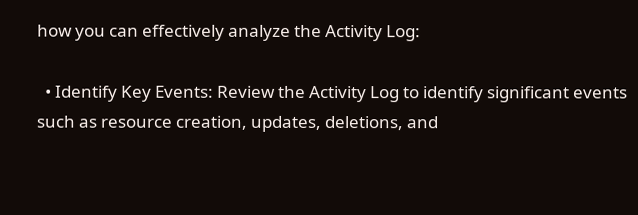how you can effectively analyze the Activity Log:

  • Identify Key Events: Review the Activity Log to identify significant events such as resource creation, updates, deletions, and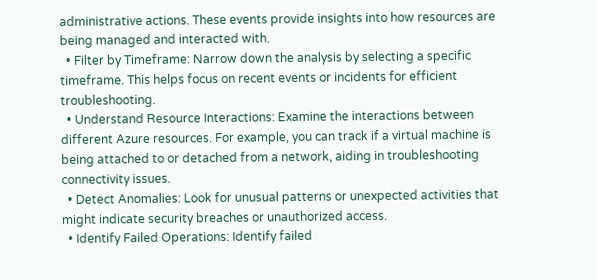administrative actions. These events provide insights into how resources are being managed and interacted with.
  • Filter by Timeframe: Narrow down the analysis by selecting a specific timeframe. This helps focus on recent events or incidents for efficient troubleshooting.
  • Understand Resource Interactions: Examine the interactions between different Azure resources. For example, you can track if a virtual machine is being attached to or detached from a network, aiding in troubleshooting connectivity issues.
  • Detect Anomalies: Look for unusual patterns or unexpected activities that might indicate security breaches or unauthorized access.
  • Identify Failed Operations: Identify failed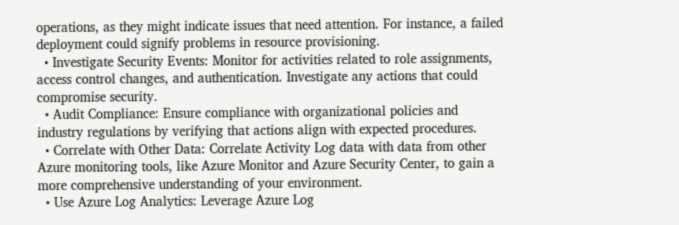operations, as they might indicate issues that need attention. For instance, a failed deployment could signify problems in resource provisioning.
  • Investigate Security Events: Monitor for activities related to role assignments, access control changes, and authentication. Investigate any actions that could compromise security.
  • Audit Compliance: Ensure compliance with organizational policies and industry regulations by verifying that actions align with expected procedures.
  • Correlate with Other Data: Correlate Activity Log data with data from other Azure monitoring tools, like Azure Monitor and Azure Security Center, to gain a more comprehensive understanding of your environment.
  • Use Azure Log Analytics: Leverage Azure Log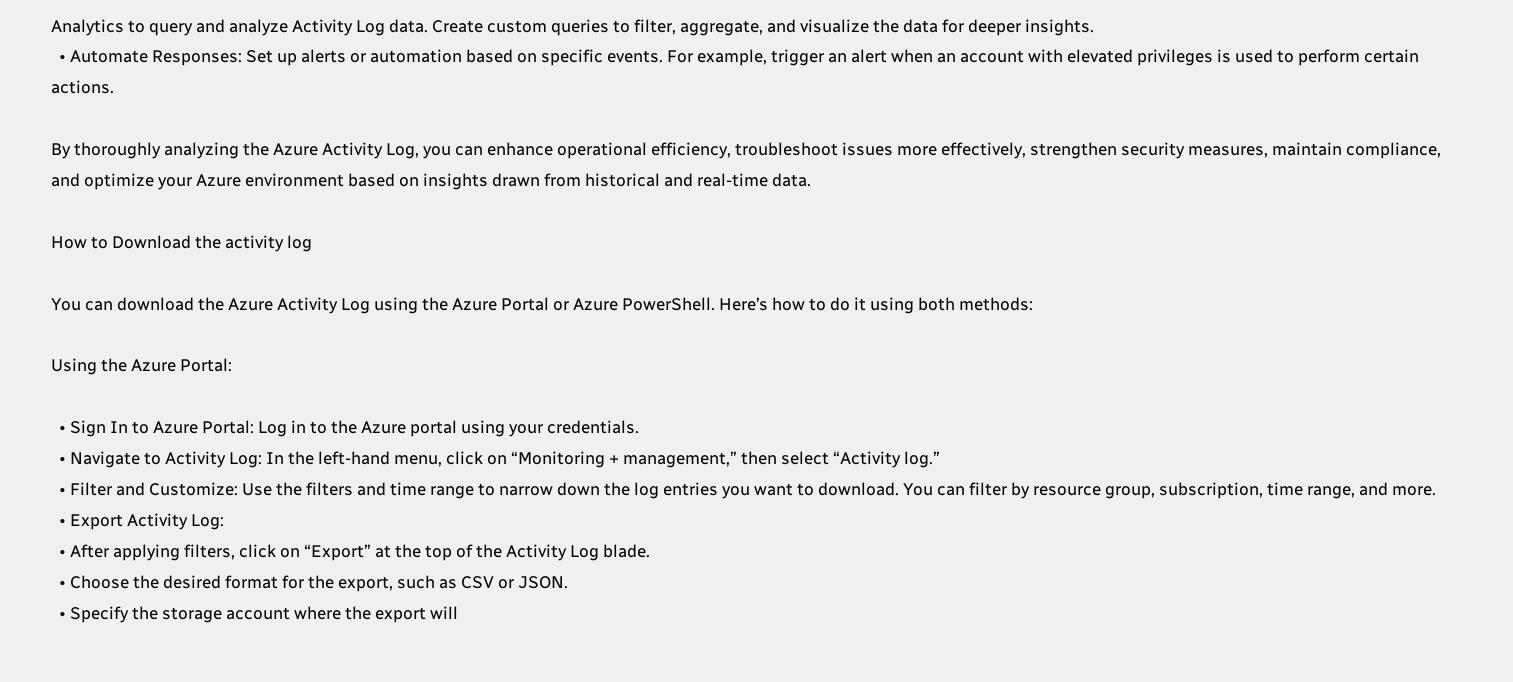Analytics to query and analyze Activity Log data. Create custom queries to filter, aggregate, and visualize the data for deeper insights.
  • Automate Responses: Set up alerts or automation based on specific events. For example, trigger an alert when an account with elevated privileges is used to perform certain actions.

By thoroughly analyzing the Azure Activity Log, you can enhance operational efficiency, troubleshoot issues more effectively, strengthen security measures, maintain compliance, and optimize your Azure environment based on insights drawn from historical and real-time data.

How to Download the activity log

You can download the Azure Activity Log using the Azure Portal or Azure PowerShell. Here’s how to do it using both methods:

Using the Azure Portal:

  • Sign In to Azure Portal: Log in to the Azure portal using your credentials.
  • Navigate to Activity Log: In the left-hand menu, click on “Monitoring + management,” then select “Activity log.”
  • Filter and Customize: Use the filters and time range to narrow down the log entries you want to download. You can filter by resource group, subscription, time range, and more.
  • Export Activity Log:
  • After applying filters, click on “Export” at the top of the Activity Log blade.
  • Choose the desired format for the export, such as CSV or JSON.
  • Specify the storage account where the export will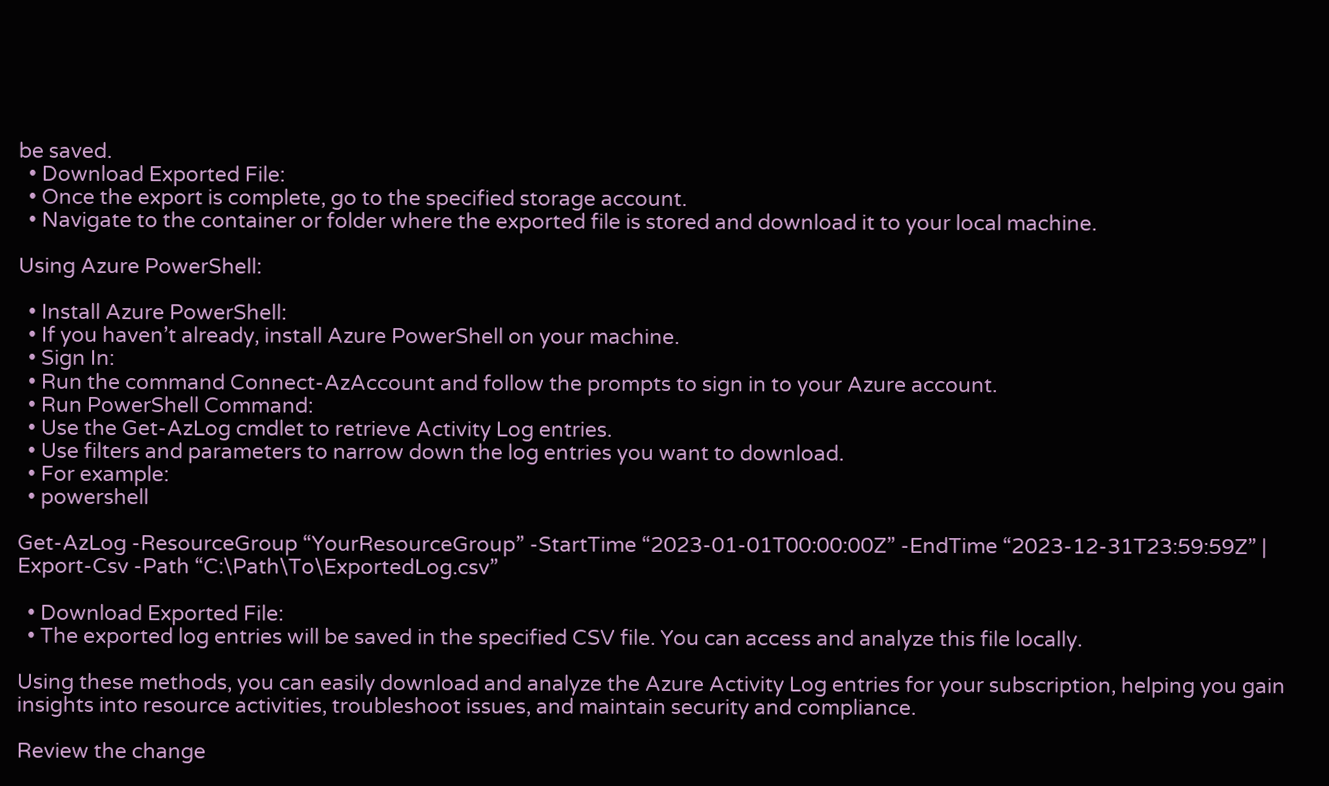be saved.
  • Download Exported File:
  • Once the export is complete, go to the specified storage account.
  • Navigate to the container or folder where the exported file is stored and download it to your local machine.

Using Azure PowerShell:

  • Install Azure PowerShell:
  • If you haven’t already, install Azure PowerShell on your machine.
  • Sign In:
  • Run the command Connect-AzAccount and follow the prompts to sign in to your Azure account.
  • Run PowerShell Command:
  • Use the Get-AzLog cmdlet to retrieve Activity Log entries.
  • Use filters and parameters to narrow down the log entries you want to download.
  • For example:
  • powershell

Get-AzLog -ResourceGroup “YourResourceGroup” -StartTime “2023-01-01T00:00:00Z” -EndTime “2023-12-31T23:59:59Z” | Export-Csv -Path “C:\Path\To\ExportedLog.csv”

  • Download Exported File:
  • The exported log entries will be saved in the specified CSV file. You can access and analyze this file locally.

Using these methods, you can easily download and analyze the Azure Activity Log entries for your subscription, helping you gain insights into resource activities, troubleshoot issues, and maintain security and compliance.

Review the change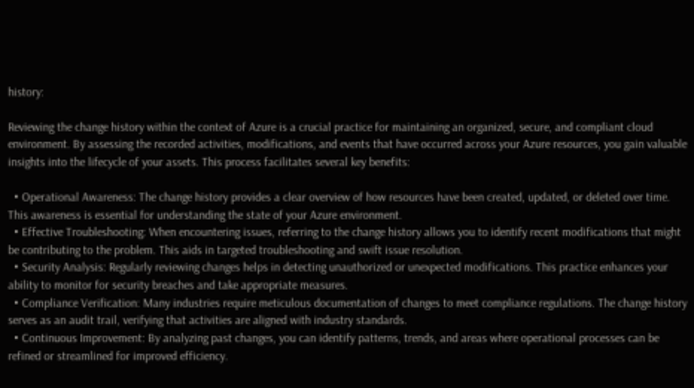history:

Reviewing the change history within the context of Azure is a crucial practice for maintaining an organized, secure, and compliant cloud environment. By assessing the recorded activities, modifications, and events that have occurred across your Azure resources, you gain valuable insights into the lifecycle of your assets. This process facilitates several key benefits:

  • Operational Awareness: The change history provides a clear overview of how resources have been created, updated, or deleted over time. This awareness is essential for understanding the state of your Azure environment.
  • Effective Troubleshooting: When encountering issues, referring to the change history allows you to identify recent modifications that might be contributing to the problem. This aids in targeted troubleshooting and swift issue resolution.
  • Security Analysis: Regularly reviewing changes helps in detecting unauthorized or unexpected modifications. This practice enhances your ability to monitor for security breaches and take appropriate measures.
  • Compliance Verification: Many industries require meticulous documentation of changes to meet compliance regulations. The change history serves as an audit trail, verifying that activities are aligned with industry standards.
  • Continuous Improvement: By analyzing past changes, you can identify patterns, trends, and areas where operational processes can be refined or streamlined for improved efficiency.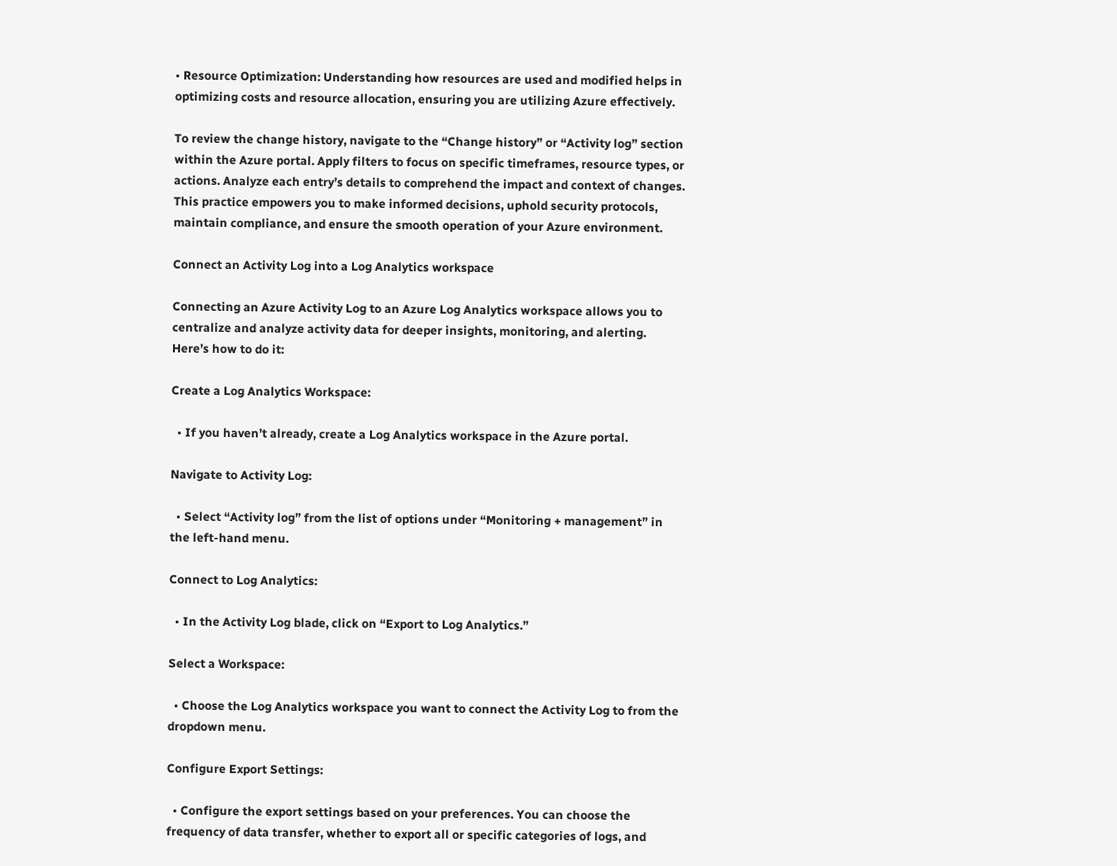• Resource Optimization: Understanding how resources are used and modified helps in optimizing costs and resource allocation, ensuring you are utilizing Azure effectively.

To review the change history, navigate to the “Change history” or “Activity log” section within the Azure portal. Apply filters to focus on specific timeframes, resource types, or actions. Analyze each entry’s details to comprehend the impact and context of changes. This practice empowers you to make informed decisions, uphold security protocols, maintain compliance, and ensure the smooth operation of your Azure environment.

Connect an Activity Log into a Log Analytics workspace

Connecting an Azure Activity Log to an Azure Log Analytics workspace allows you to centralize and analyze activity data for deeper insights, monitoring, and alerting. Here’s how to do it:

Create a Log Analytics Workspace:

  • If you haven’t already, create a Log Analytics workspace in the Azure portal.

Navigate to Activity Log:

  • Select “Activity log” from the list of options under “Monitoring + management” in the left-hand menu.

Connect to Log Analytics:

  • In the Activity Log blade, click on “Export to Log Analytics.”

Select a Workspace:

  • Choose the Log Analytics workspace you want to connect the Activity Log to from the dropdown menu.

Configure Export Settings:

  • Configure the export settings based on your preferences. You can choose the frequency of data transfer, whether to export all or specific categories of logs, and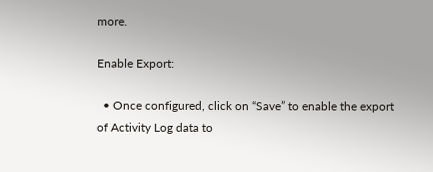more.

Enable Export:

  • Once configured, click on “Save” to enable the export of Activity Log data to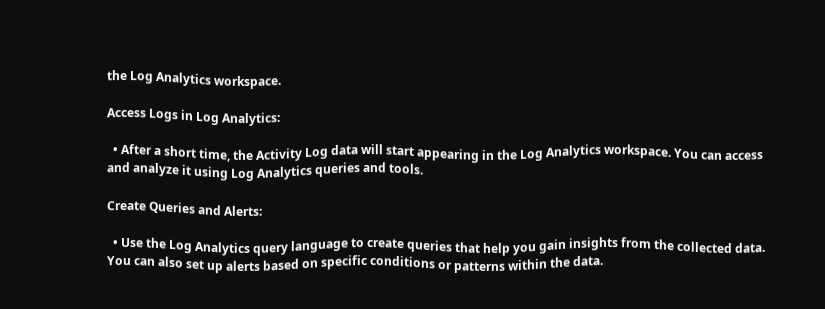the Log Analytics workspace.

Access Logs in Log Analytics:

  • After a short time, the Activity Log data will start appearing in the Log Analytics workspace. You can access and analyze it using Log Analytics queries and tools.

Create Queries and Alerts:

  • Use the Log Analytics query language to create queries that help you gain insights from the collected data. You can also set up alerts based on specific conditions or patterns within the data.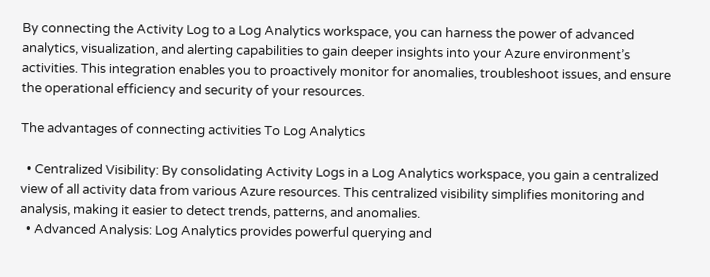By connecting the Activity Log to a Log Analytics workspace, you can harness the power of advanced analytics, visualization, and alerting capabilities to gain deeper insights into your Azure environment’s activities. This integration enables you to proactively monitor for anomalies, troubleshoot issues, and ensure the operational efficiency and security of your resources.

The advantages of connecting activities To Log Analytics

  • Centralized Visibility: By consolidating Activity Logs in a Log Analytics workspace, you gain a centralized view of all activity data from various Azure resources. This centralized visibility simplifies monitoring and analysis, making it easier to detect trends, patterns, and anomalies.
  • Advanced Analysis: Log Analytics provides powerful querying and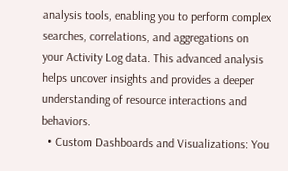analysis tools, enabling you to perform complex searches, correlations, and aggregations on your Activity Log data. This advanced analysis helps uncover insights and provides a deeper understanding of resource interactions and behaviors.
  • Custom Dashboards and Visualizations: You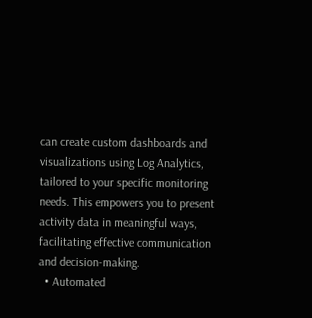can create custom dashboards and visualizations using Log Analytics, tailored to your specific monitoring needs. This empowers you to present activity data in meaningful ways, facilitating effective communication and decision-making.
  • Automated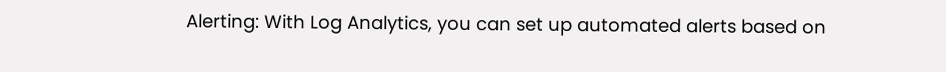Alerting: With Log Analytics, you can set up automated alerts based on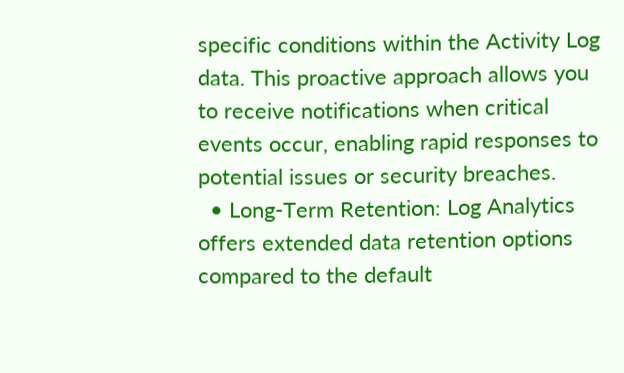specific conditions within the Activity Log data. This proactive approach allows you to receive notifications when critical events occur, enabling rapid responses to potential issues or security breaches.
  • Long-Term Retention: Log Analytics offers extended data retention options compared to the default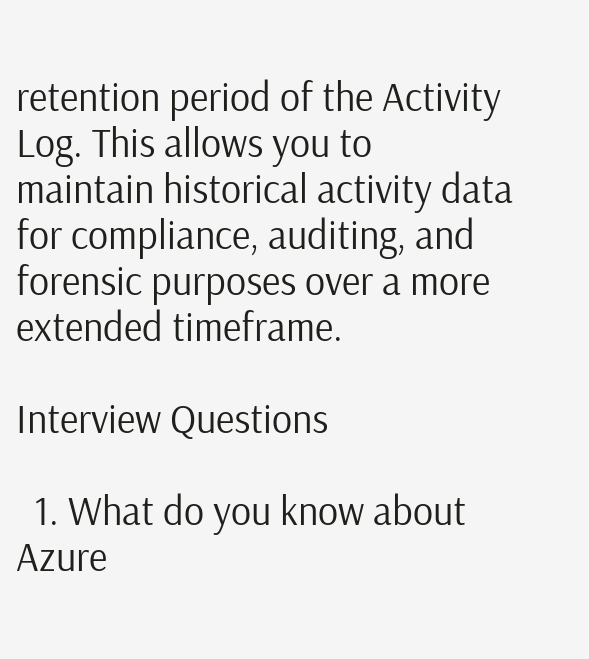retention period of the Activity Log. This allows you to maintain historical activity data for compliance, auditing, and forensic purposes over a more extended timeframe.

Interview Questions

  1. What do you know about Azure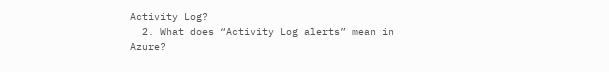Activity Log?
  2. What does “Activity Log alerts” mean in Azure?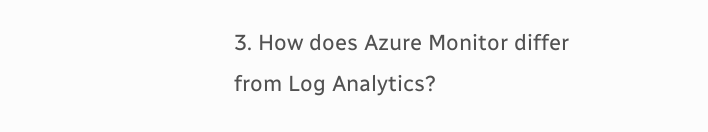3. How does Azure Monitor differ from Log Analytics?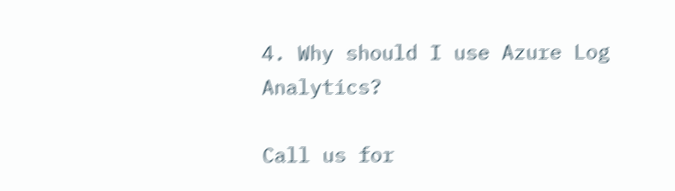4. Why should I use Azure Log Analytics?

Call us for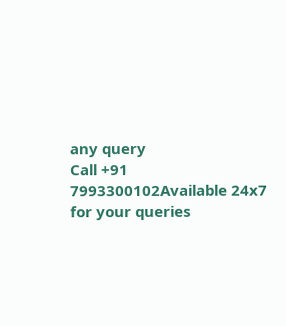any query
Call +91 7993300102Available 24x7 for your queries